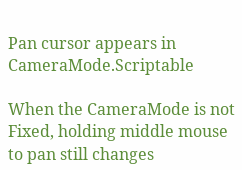Pan cursor appears in CameraMode.Scriptable

When the CameraMode is not Fixed, holding middle mouse to pan still changes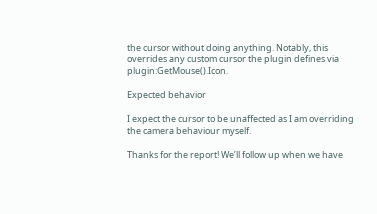the cursor without doing anything. Notably, this overrides any custom cursor the plugin defines via plugin:GetMouse().Icon.

Expected behavior

I expect the cursor to be unaffected as I am overriding the camera behaviour myself.

Thanks for the report! We’ll follow up when we have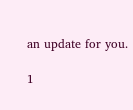an update for you.

1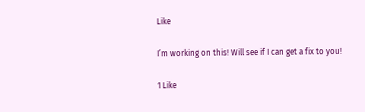Like

I’m working on this! Will see if I can get a fix to you!

1 Like